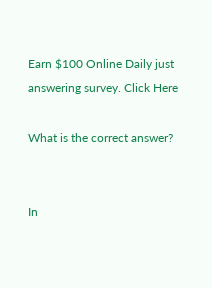Earn $100 Online Daily just answering survey. Click Here

What is the correct answer?


In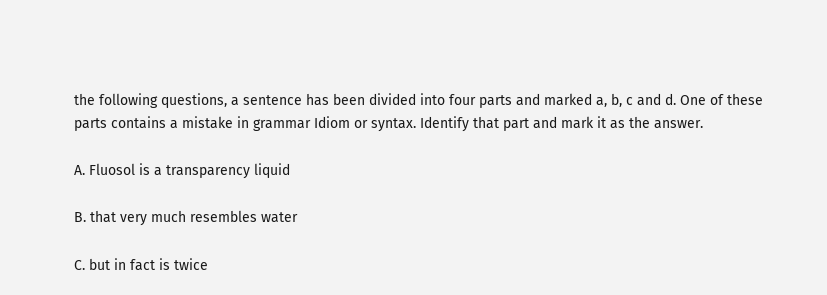the following questions, a sentence has been divided into four parts and marked a, b, c and d. One of these parts contains a mistake in grammar Idiom or syntax. Identify that part and mark it as the answer.

A. Fluosol is a transparency liquid

B. that very much resembles water

C. but in fact is twice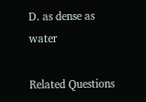D. as dense as water

Related Questions